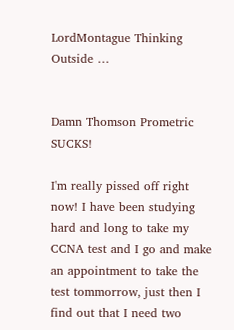LordMontague Thinking Outside …


Damn Thomson Prometric SUCKS!

I'm really pissed off right now! I have been studying hard and long to take my CCNA test and I go and make an appointment to take the test tommorrow, just then I find out that I need two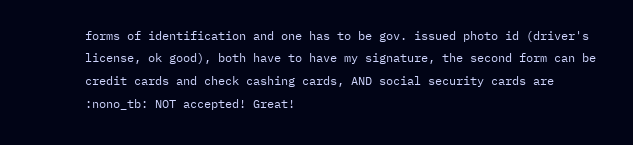forms of identification and one has to be gov. issued photo id (driver's license, ok good), both have to have my signature, the second form can be credit cards and check cashing cards, AND social security cards are :nono_tb: NOT accepted! Great!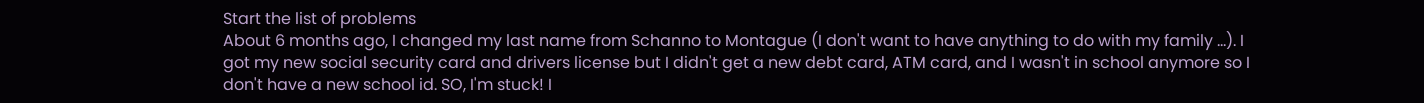Start the list of problems
About 6 months ago, I changed my last name from Schanno to Montague (I don't want to have anything to do with my family ...). I got my new social security card and drivers license but I didn't get a new debt card, ATM card, and I wasn't in school anymore so I don't have a new school id. SO, I'm stuck! I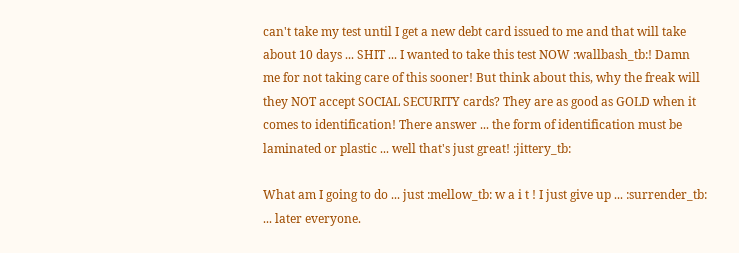can't take my test until I get a new debt card issued to me and that will take about 10 days ... SHIT ... I wanted to take this test NOW :wallbash_tb:! Damn me for not taking care of this sooner! But think about this, why the freak will they NOT accept SOCIAL SECURITY cards? They are as good as GOLD when it comes to identification! There answer ... the form of identification must be laminated or plastic ... well that's just great! :jittery_tb:

What am I going to do ... just :mellow_tb: w a i t ! I just give up ... :surrender_tb: ... later everyone.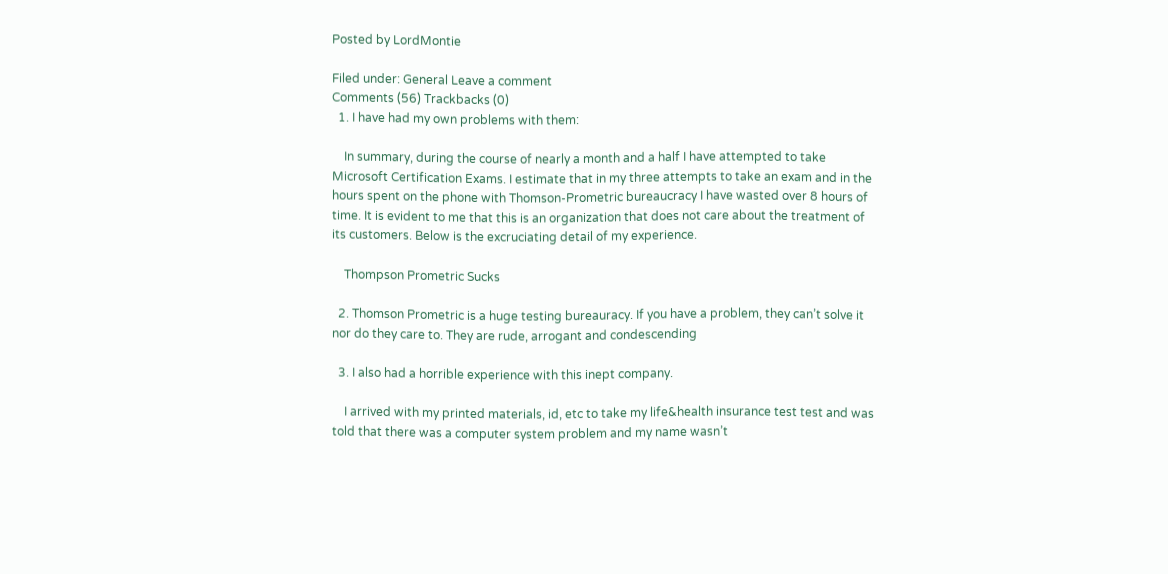Posted by LordMontie

Filed under: General Leave a comment
Comments (56) Trackbacks (0)
  1. I have had my own problems with them:

    In summary, during the course of nearly a month and a half I have attempted to take Microsoft Certification Exams. I estimate that in my three attempts to take an exam and in the hours spent on the phone with Thomson-Prometric bureaucracy I have wasted over 8 hours of time. It is evident to me that this is an organization that does not care about the treatment of its customers. Below is the excruciating detail of my experience.

    Thompson Prometric Sucks

  2. Thomson Prometric is a huge testing bureauracy. If you have a problem, they can’t solve it nor do they care to. They are rude, arrogant and condescending

  3. I also had a horrible experience with this inept company.

    I arrived with my printed materials, id, etc to take my life&health insurance test test and was told that there was a computer system problem and my name wasn’t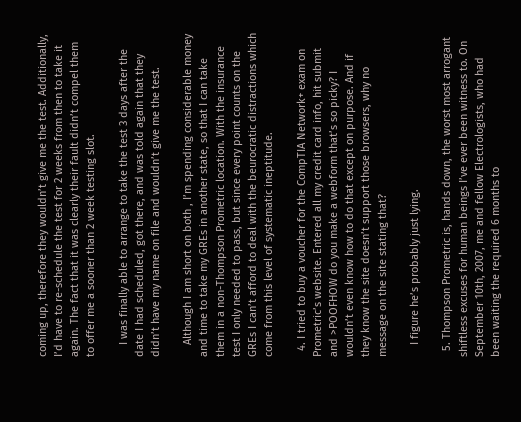coming up, therefore they wouldn’t give me the test. Additionally, I’d have to re-schedule the test for 2 weeks from then to take it again. The fact that it was clearly their fault didn’t compel them to offer me a sooner than 2 week testing slot.

    I was finally able to arrange to take the test 3 days after the date I had scheduled, got there, and was told again that they didn’t have my name on file and wouldn’t give me the test.

    Although I am short on both , I’m spending considerable money and time to take my GREs in another state, so that I can take them in a non-Thompson Prometric location. With the insurance test I only needed to pass, but since every point counts on the GREs I can’t afford to deal with the beurocratic distractions which come from this level of systematic ineptitude.

  4. I tried to buy a voucher for the CompTIA Network+ exam on Prometric’s website. Entered all my credit card info, hit submit and >POOFHOW do you make a webform that’s so picky? I wouldn’t even know how to do that except on purpose. And if they know the site doesn’t support those browsers, why no message on the site stating that?

    I figure he’s probably just lying.

  5. Thompson Prometric is, hands down, the worst most arrogant shiftless excuses for human beings I’ve ever been witness to. On September 10th, 2007, me and fellow Electrologists, who had been waiting the required 6 months to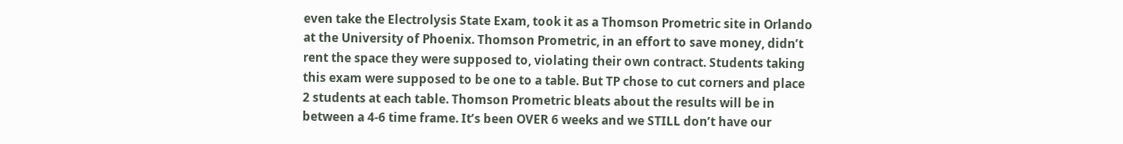even take the Electrolysis State Exam, took it as a Thomson Prometric site in Orlando at the University of Phoenix. Thomson Prometric, in an effort to save money, didn’t rent the space they were supposed to, violating their own contract. Students taking this exam were supposed to be one to a table. But TP chose to cut corners and place 2 students at each table. Thomson Prometric bleats about the results will be in between a 4-6 time frame. It’s been OVER 6 weeks and we STILL don’t have our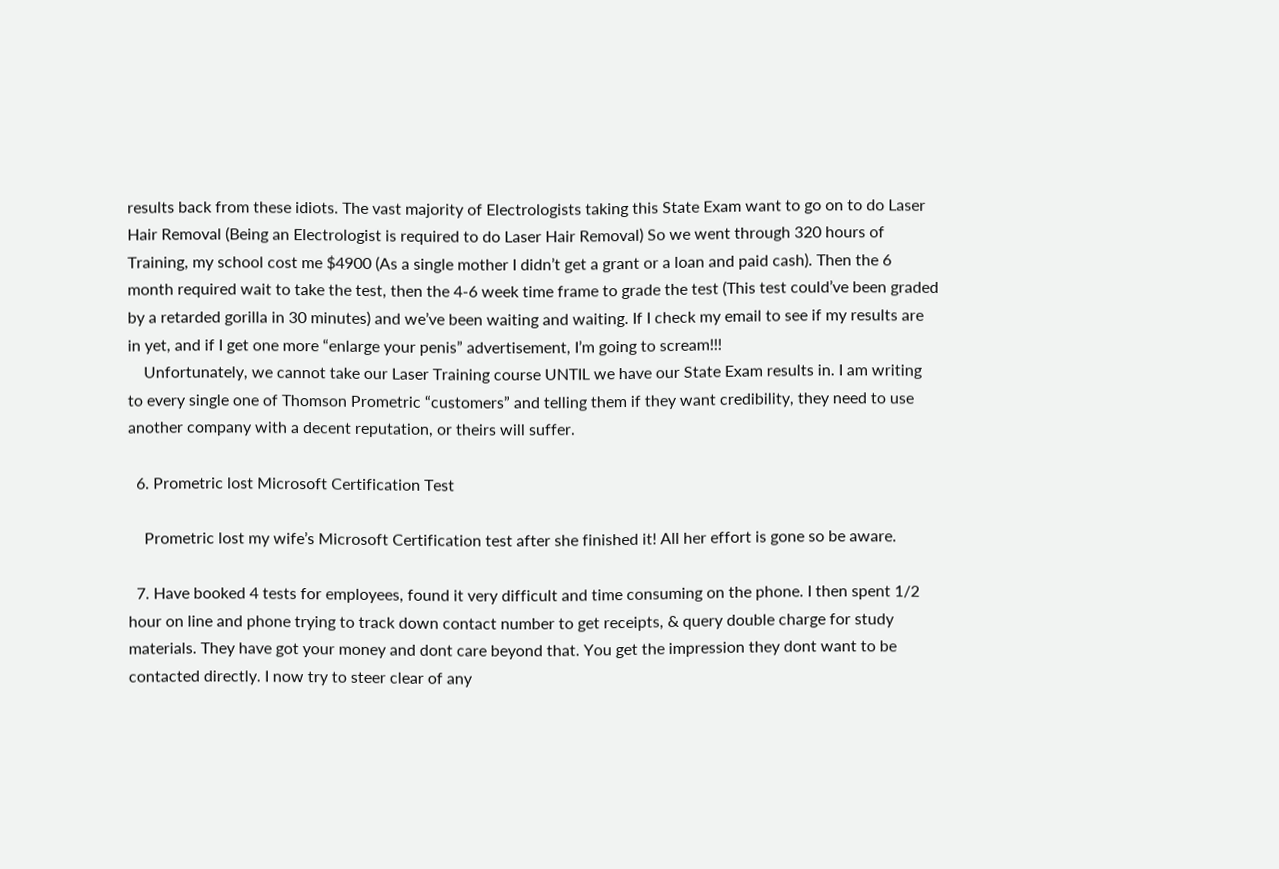results back from these idiots. The vast majority of Electrologists taking this State Exam want to go on to do Laser Hair Removal (Being an Electrologist is required to do Laser Hair Removal) So we went through 320 hours of Training, my school cost me $4900 (As a single mother I didn’t get a grant or a loan and paid cash). Then the 6 month required wait to take the test, then the 4-6 week time frame to grade the test (This test could’ve been graded by a retarded gorilla in 30 minutes) and we’ve been waiting and waiting. If I check my email to see if my results are in yet, and if I get one more “enlarge your penis” advertisement, I’m going to scream!!!
    Unfortunately, we cannot take our Laser Training course UNTIL we have our State Exam results in. I am writing to every single one of Thomson Prometric “customers” and telling them if they want credibility, they need to use another company with a decent reputation, or theirs will suffer.

  6. Prometric lost Microsoft Certification Test

    Prometric lost my wife’s Microsoft Certification test after she finished it! All her effort is gone so be aware.

  7. Have booked 4 tests for employees, found it very difficult and time consuming on the phone. I then spent 1/2 hour on line and phone trying to track down contact number to get receipts, & query double charge for study materials. They have got your money and dont care beyond that. You get the impression they dont want to be contacted directly. I now try to steer clear of any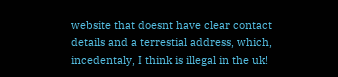website that doesnt have clear contact details and a terrestial address, which, incedentaly, I think is illegal in the uk!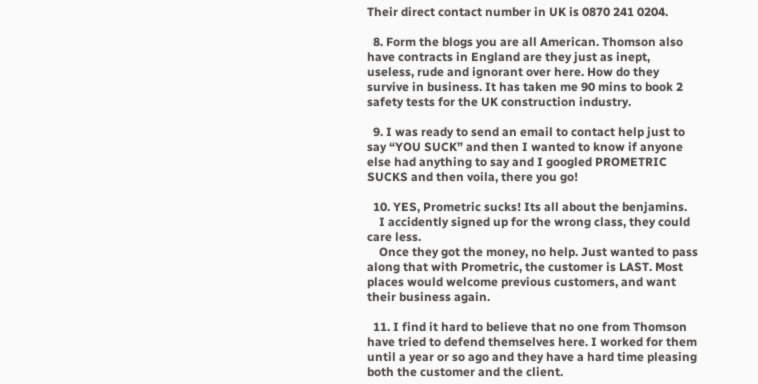Their direct contact number in UK is 0870 241 0204.

  8. Form the blogs you are all American. Thomson also have contracts in England are they just as inept, useless, rude and ignorant over here. How do they survive in business. It has taken me 90 mins to book 2 safety tests for the UK construction industry.

  9. I was ready to send an email to contact help just to say “YOU SUCK” and then I wanted to know if anyone else had anything to say and I googled PROMETRIC SUCKS and then voila, there you go!

  10. YES, Prometric sucks! Its all about the benjamins.
    I accidently signed up for the wrong class, they could care less.
    Once they got the money, no help. Just wanted to pass along that with Prometric, the customer is LAST. Most places would welcome previous customers, and want their business again.

  11. I find it hard to believe that no one from Thomson have tried to defend themselves here. I worked for them until a year or so ago and they have a hard time pleasing both the customer and the client.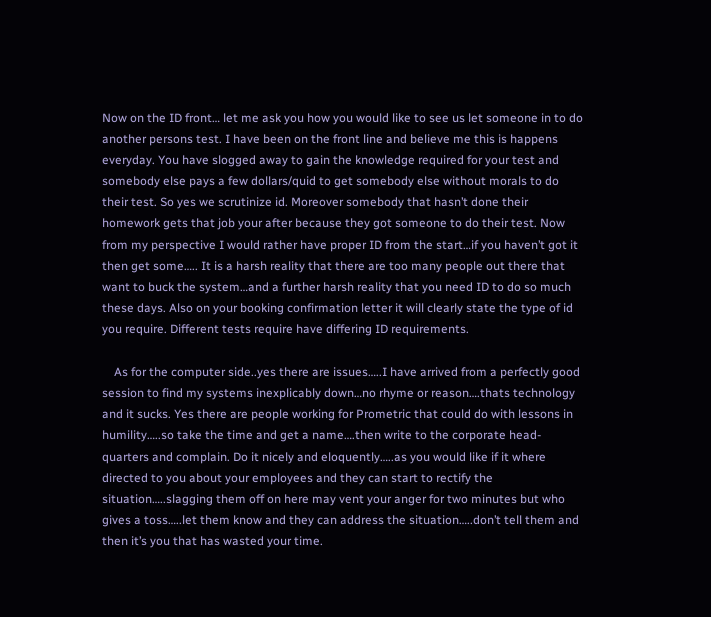Now on the ID front… let me ask you how you would like to see us let someone in to do another persons test. I have been on the front line and believe me this is happens everyday. You have slogged away to gain the knowledge required for your test and somebody else pays a few dollars/quid to get somebody else without morals to do their test. So yes we scrutinize id. Moreover somebody that hasn’t done their homework gets that job your after because they got someone to do their test. Now from my perspective I would rather have proper ID from the start…if you haven’t got it then get some….. It is a harsh reality that there are too many people out there that want to buck the system…and a further harsh reality that you need ID to do so much these days. Also on your booking confirmation letter it will clearly state the type of id you require. Different tests require have differing ID requirements.

    As for the computer side..yes there are issues…..I have arrived from a perfectly good session to find my systems inexplicably down…no rhyme or reason….thats technology and it sucks. Yes there are people working for Prometric that could do with lessons in humility…..so take the time and get a name….then write to the corporate head-quarters and complain. Do it nicely and eloquently…..as you would like if it where directed to you about your employees and they can start to rectify the situation…..slagging them off on here may vent your anger for two minutes but who gives a toss…..let them know and they can address the situation…..don’t tell them and then it’s you that has wasted your time.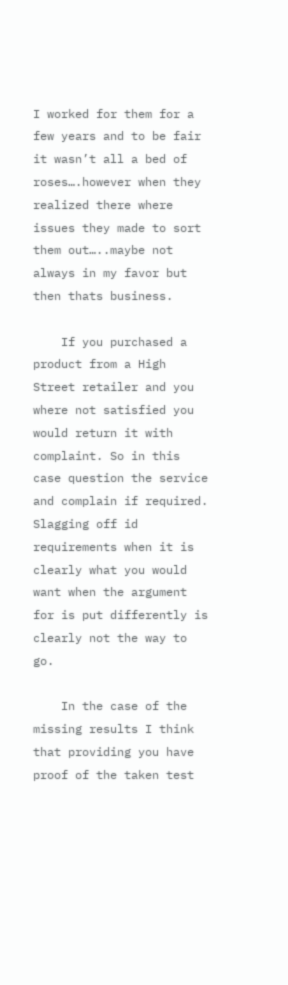I worked for them for a few years and to be fair it wasn’t all a bed of roses….however when they realized there where issues they made to sort them out…..maybe not always in my favor but then thats business.

    If you purchased a product from a High Street retailer and you where not satisfied you would return it with complaint. So in this case question the service and complain if required. Slagging off id requirements when it is clearly what you would want when the argument for is put differently is clearly not the way to go.

    In the case of the missing results I think that providing you have proof of the taken test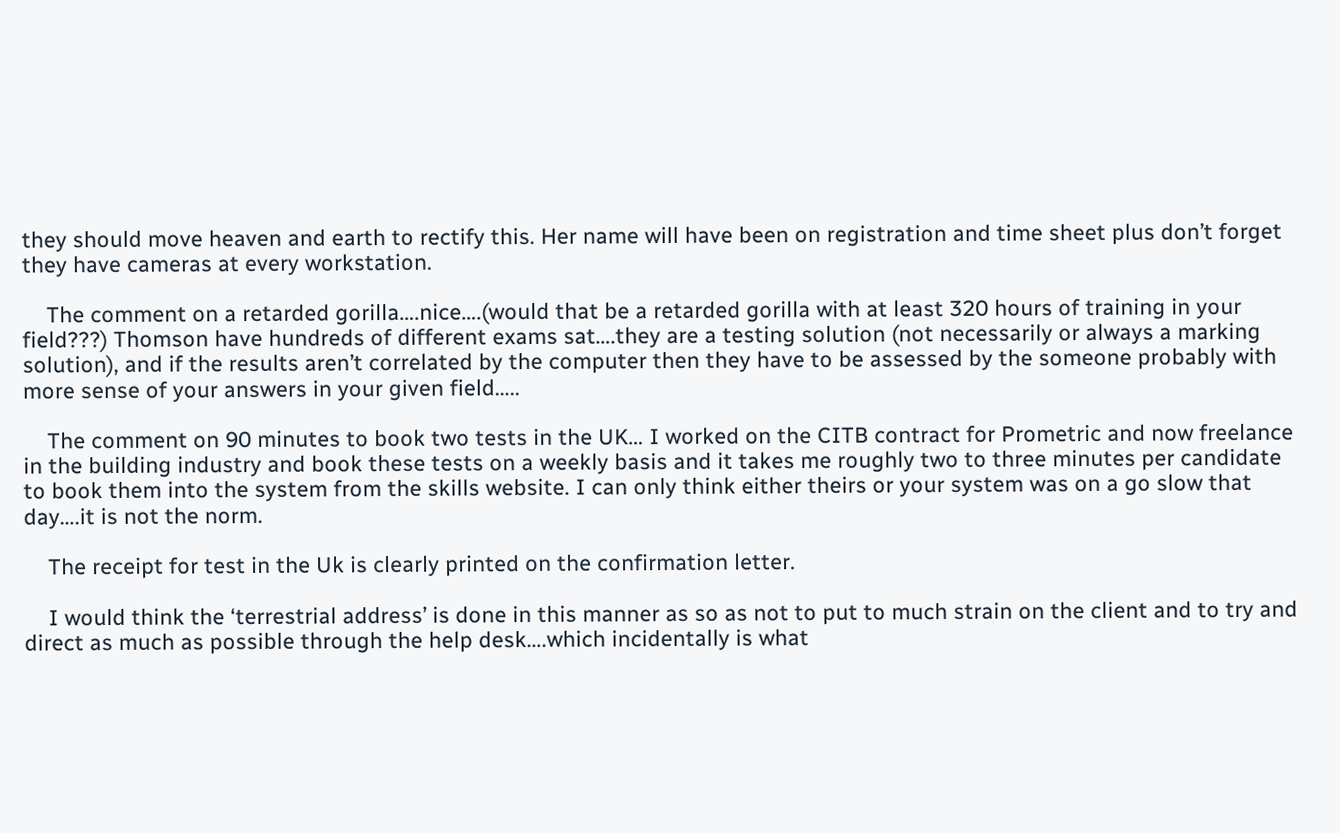they should move heaven and earth to rectify this. Her name will have been on registration and time sheet plus don’t forget they have cameras at every workstation.

    The comment on a retarded gorilla….nice….(would that be a retarded gorilla with at least 320 hours of training in your field???) Thomson have hundreds of different exams sat….they are a testing solution (not necessarily or always a marking solution), and if the results aren’t correlated by the computer then they have to be assessed by the someone probably with more sense of your answers in your given field…..

    The comment on 90 minutes to book two tests in the UK… I worked on the CITB contract for Prometric and now freelance in the building industry and book these tests on a weekly basis and it takes me roughly two to three minutes per candidate to book them into the system from the skills website. I can only think either theirs or your system was on a go slow that day….it is not the norm.

    The receipt for test in the Uk is clearly printed on the confirmation letter.

    I would think the ‘terrestrial address’ is done in this manner as so as not to put to much strain on the client and to try and direct as much as possible through the help desk….which incidentally is what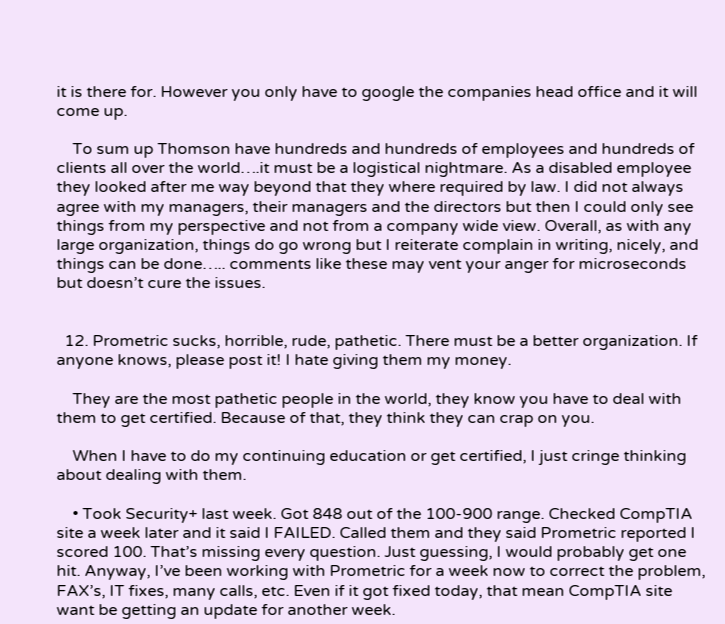it is there for. However you only have to google the companies head office and it will come up.

    To sum up Thomson have hundreds and hundreds of employees and hundreds of clients all over the world….it must be a logistical nightmare. As a disabled employee they looked after me way beyond that they where required by law. I did not always agree with my managers, their managers and the directors but then I could only see things from my perspective and not from a company wide view. Overall, as with any large organization, things do go wrong but I reiterate complain in writing, nicely, and things can be done….. comments like these may vent your anger for microseconds but doesn’t cure the issues.


  12. Prometric sucks, horrible, rude, pathetic. There must be a better organization. If anyone knows, please post it! I hate giving them my money.

    They are the most pathetic people in the world, they know you have to deal with them to get certified. Because of that, they think they can crap on you.

    When I have to do my continuing education or get certified, I just cringe thinking about dealing with them.

    • Took Security+ last week. Got 848 out of the 100-900 range. Checked CompTIA site a week later and it said I FAILED. Called them and they said Prometric reported I scored 100. That’s missing every question. Just guessing, I would probably get one hit. Anyway, I’ve been working with Prometric for a week now to correct the problem, FAX’s, IT fixes, many calls, etc. Even if it got fixed today, that mean CompTIA site want be getting an update for another week.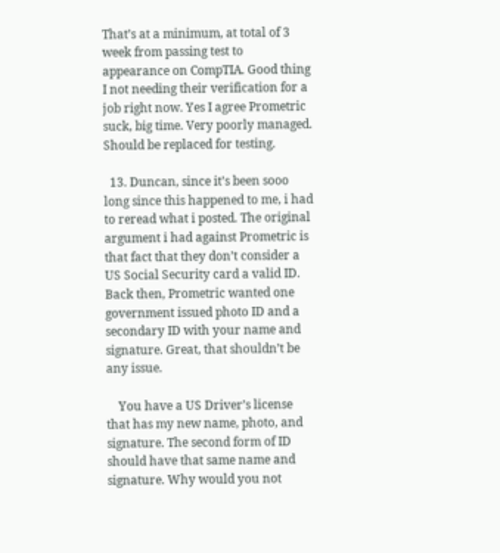That’s at a minimum, at total of 3 week from passing test to appearance on CompTIA. Good thing I not needing their verification for a job right now. Yes I agree Prometric suck, big time. Very poorly managed. Should be replaced for testing.

  13. Duncan, since it’s been sooo long since this happened to me, i had to reread what i posted. The original argument i had against Prometric is that fact that they don’t consider a US Social Security card a valid ID. Back then, Prometric wanted one government issued photo ID and a secondary ID with your name and signature. Great, that shouldn’t be any issue.

    You have a US Driver’s license that has my new name, photo, and signature. The second form of ID should have that same name and signature. Why would you not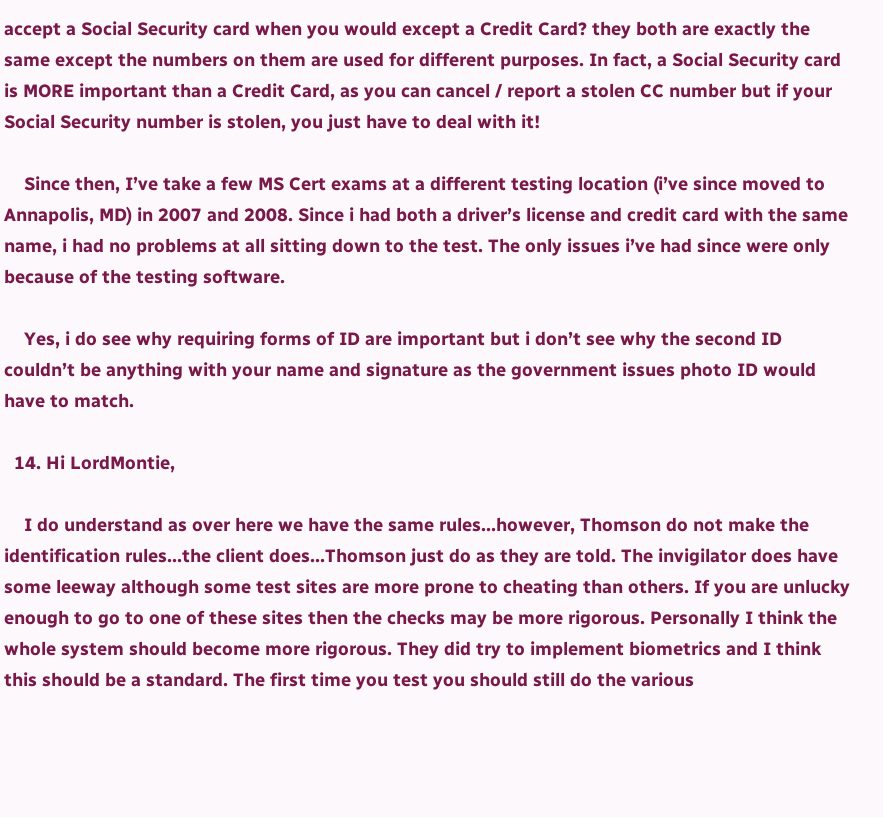accept a Social Security card when you would except a Credit Card? they both are exactly the same except the numbers on them are used for different purposes. In fact, a Social Security card is MORE important than a Credit Card, as you can cancel / report a stolen CC number but if your Social Security number is stolen, you just have to deal with it!

    Since then, I’ve take a few MS Cert exams at a different testing location (i’ve since moved to Annapolis, MD) in 2007 and 2008. Since i had both a driver’s license and credit card with the same name, i had no problems at all sitting down to the test. The only issues i’ve had since were only because of the testing software.

    Yes, i do see why requiring forms of ID are important but i don’t see why the second ID couldn’t be anything with your name and signature as the government issues photo ID would have to match.

  14. Hi LordMontie,

    I do understand as over here we have the same rules…however, Thomson do not make the identification rules…the client does…Thomson just do as they are told. The invigilator does have some leeway although some test sites are more prone to cheating than others. If you are unlucky enough to go to one of these sites then the checks may be more rigorous. Personally I think the whole system should become more rigorous. They did try to implement biometrics and I think this should be a standard. The first time you test you should still do the various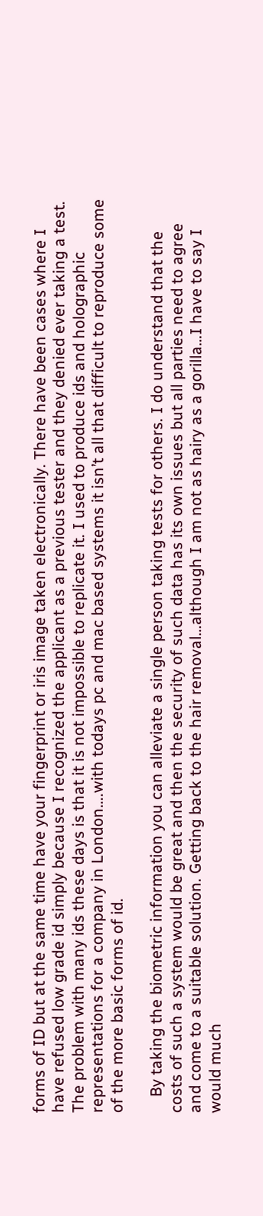forms of ID but at the same time have your fingerprint or iris image taken electronically. There have been cases where I have refused low grade id simply because I recognized the applicant as a previous tester and they denied ever taking a test. The problem with many ids these days is that it is not impossible to replicate it. I used to produce ids and holographic representations for a company in London….with todays pc and mac based systems it isn’t all that difficult to reproduce some of the more basic forms of id.

    By taking the biometric information you can alleviate a single person taking tests for others. I do understand that the costs of such a system would be great and then the security of such data has its own issues but all parties need to agree and come to a suitable solution. Getting back to the hair removal…although I am not as hairy as a gorilla…I have to say I would much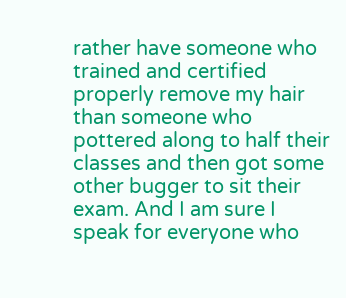rather have someone who trained and certified properly remove my hair than someone who pottered along to half their classes and then got some other bugger to sit their exam. And I am sure I speak for everyone who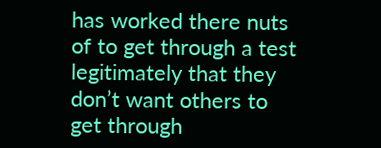has worked there nuts of to get through a test legitimately that they don’t want others to get through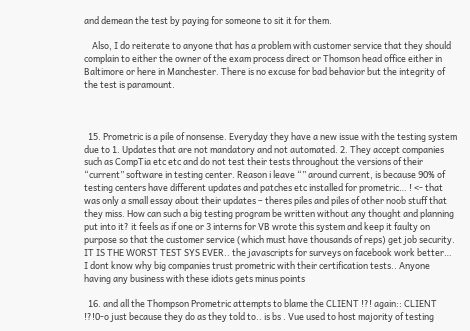and demean the test by paying for someone to sit it for them.

    Also, I do reiterate to anyone that has a problem with customer service that they should complain to either the owner of the exam process direct or Thomson head office either in Baltimore or here in Manchester. There is no excuse for bad behavior but the integrity of the test is paramount.



  15. Prometric is a pile of nonsense. Everyday they have a new issue with the testing system due to 1. Updates that are not mandatory and not automated. 2. They accept companies such as CompTia etc etc and do not test their tests throughout the versions of their “current” software in testing center. Reason i leave “” around current, is because 90% of testing centers have different updates and patches etc installed for prometric… ! <- that was only a small essay about their updates – theres piles and piles of other noob stuff that they miss. How can such a big testing program be written without any thought and planning put into it? it feels as if one or 3 interns for VB wrote this system and keep it faulty on purpose so that the customer service (which must have thousands of reps) get job security. IT IS THE WORST TEST SYS EVER.. the javascripts for surveys on facebook work better… I dont know why big companies trust prometric with their certification tests.. Anyone having any business with these idiots gets minus points

  16. and all the Thompson Prometric attempts to blame the CLIENT !?! again:: CLIENT !?!0-o just because they do as they told to.. is bs . Vue used to host majority of testing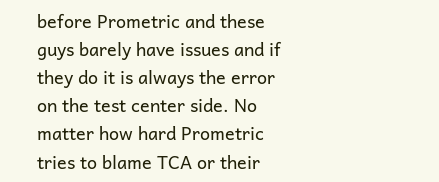before Prometric and these guys barely have issues and if they do it is always the error on the test center side. No matter how hard Prometric tries to blame TCA or their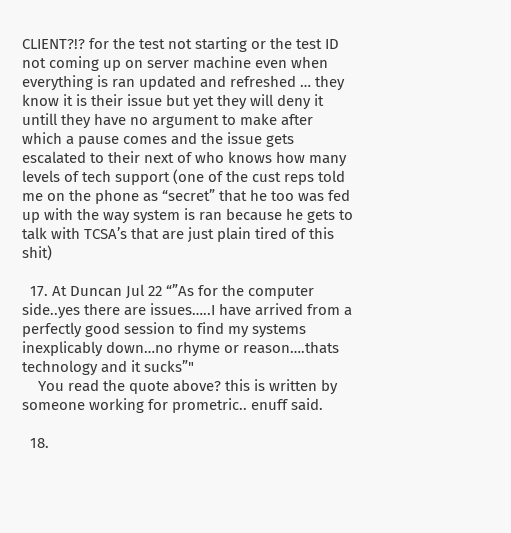CLIENT?!? for the test not starting or the test ID not coming up on server machine even when everything is ran updated and refreshed … they know it is their issue but yet they will deny it untill they have no argument to make after which a pause comes and the issue gets escalated to their next of who knows how many levels of tech support (one of the cust reps told me on the phone as “secret” that he too was fed up with the way system is ran because he gets to talk with TCSA’s that are just plain tired of this shit)

  17. At Duncan Jul 22 “”As for the computer side..yes there are issues…..I have arrived from a perfectly good session to find my systems inexplicably down…no rhyme or reason….thats technology and it sucks”"
    You read the quote above? this is written by someone working for prometric.. enuff said.

  18.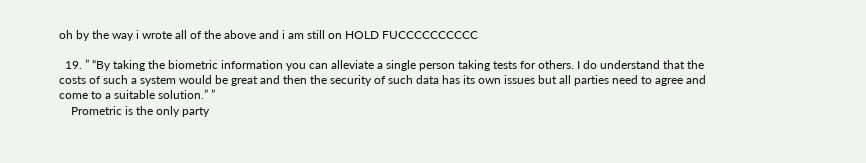oh by the way i wrote all of the above and i am still on HOLD FUCCCCCCCCCC

  19. ” “By taking the biometric information you can alleviate a single person taking tests for others. I do understand that the costs of such a system would be great and then the security of such data has its own issues but all parties need to agree and come to a suitable solution.” ”
    Prometric is the only party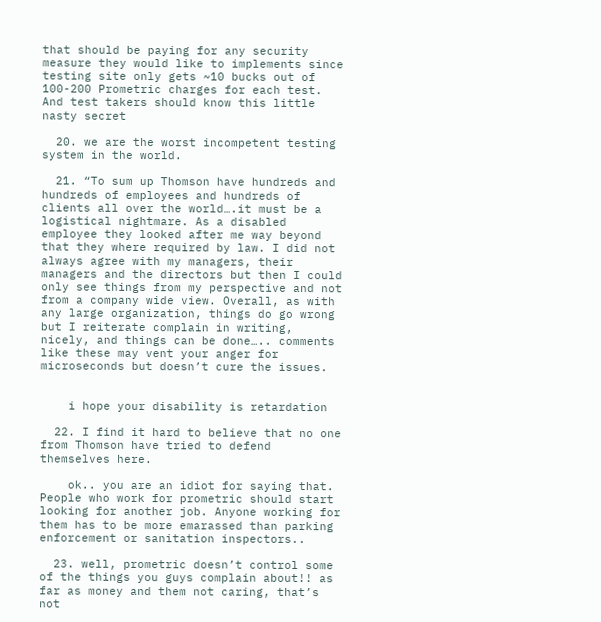that should be paying for any security measure they would like to implements since testing site only gets ~10 bucks out of 100-200 Prometric charges for each test. And test takers should know this little nasty secret

  20. we are the worst incompetent testing system in the world.

  21. “To sum up Thomson have hundreds and hundreds of employees and hundreds of clients all over the world….it must be a logistical nightmare. As a disabled employee they looked after me way beyond that they where required by law. I did not always agree with my managers, their managers and the directors but then I could only see things from my perspective and not from a company wide view. Overall, as with any large organization, things do go wrong but I reiterate complain in writing, nicely, and things can be done….. comments like these may vent your anger for microseconds but doesn’t cure the issues.


    i hope your disability is retardation

  22. I find it hard to believe that no one from Thomson have tried to defend themselves here.

    ok.. you are an idiot for saying that. People who work for prometric should start looking for another job. Anyone working for them has to be more emarassed than parking enforcement or sanitation inspectors..

  23. well, prometric doesn’t control some of the things you guys complain about!! as far as money and them not caring, that’s not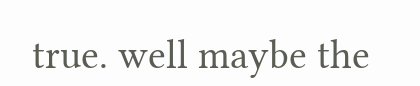true. well maybe the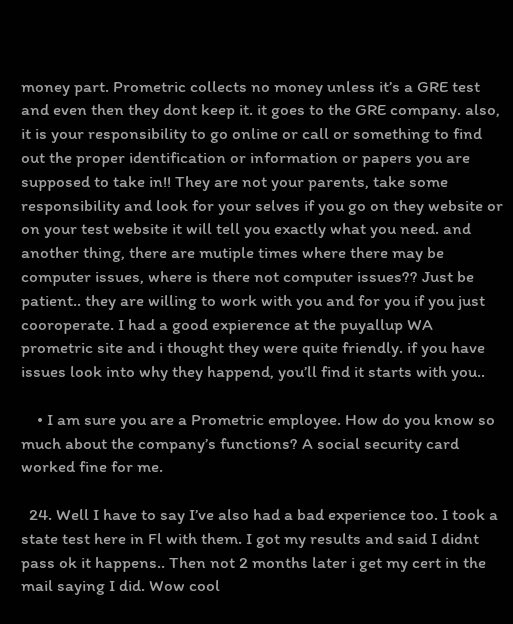money part. Prometric collects no money unless it’s a GRE test and even then they dont keep it. it goes to the GRE company. also, it is your responsibility to go online or call or something to find out the proper identification or information or papers you are supposed to take in!! They are not your parents, take some responsibility and look for your selves if you go on they website or on your test website it will tell you exactly what you need. and another thing, there are mutiple times where there may be computer issues, where is there not computer issues?? Just be patient.. they are willing to work with you and for you if you just cooroperate. I had a good expierence at the puyallup WA prometric site and i thought they were quite friendly. if you have issues look into why they happend, you’ll find it starts with you..

    • I am sure you are a Prometric employee. How do you know so much about the company’s functions? A social security card worked fine for me.

  24. Well I have to say I’ve also had a bad experience too. I took a state test here in Fl with them. I got my results and said I didnt pass ok it happens.. Then not 2 months later i get my cert in the mail saying I did. Wow cool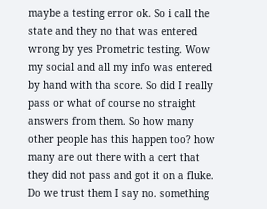maybe a testing error ok. So i call the state and they no that was entered wrong by yes Prometric testing. Wow my social and all my info was entered by hand with tha score. So did I really pass or what of course no straight answers from them. So how many other people has this happen too? how many are out there with a cert that they did not pass and got it on a fluke. Do we trust them I say no. something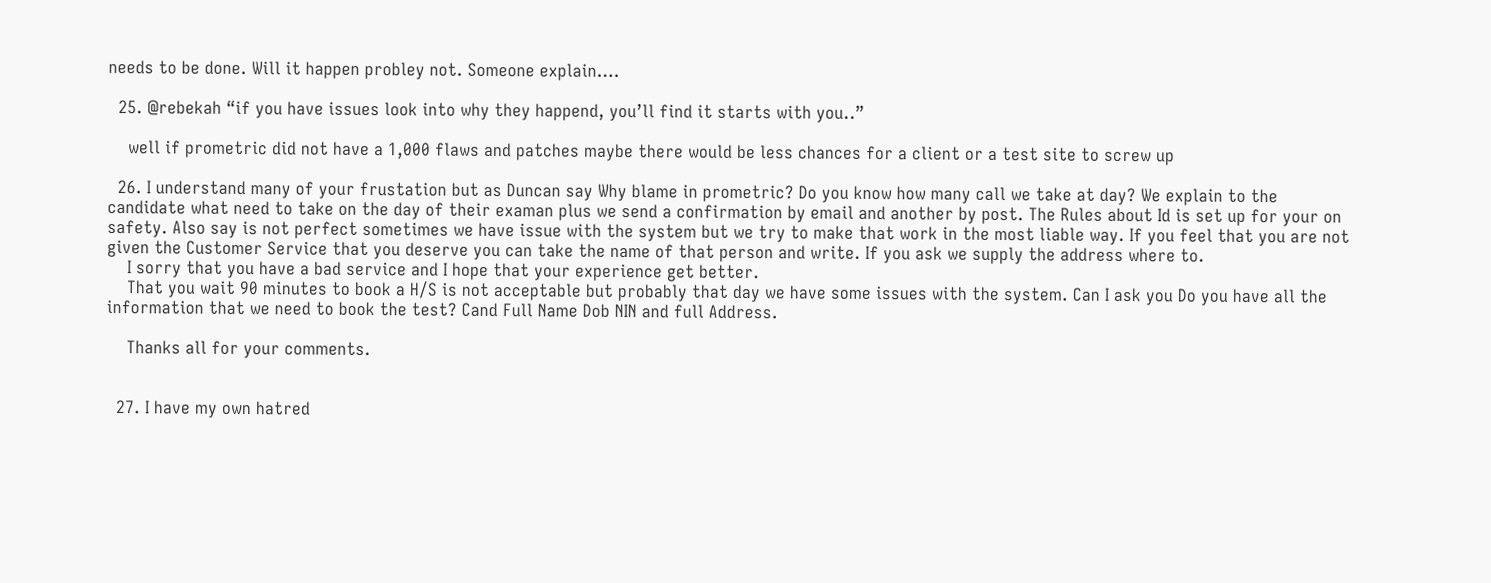needs to be done. Will it happen probley not. Someone explain….

  25. @rebekah “if you have issues look into why they happend, you’ll find it starts with you..”

    well if prometric did not have a 1,000 flaws and patches maybe there would be less chances for a client or a test site to screw up

  26. I understand many of your frustation but as Duncan say Why blame in prometric? Do you know how many call we take at day? We explain to the candidate what need to take on the day of their examan plus we send a confirmation by email and another by post. The Rules about Id is set up for your on safety. Also say is not perfect sometimes we have issue with the system but we try to make that work in the most liable way. If you feel that you are not given the Customer Service that you deserve you can take the name of that person and write. If you ask we supply the address where to.
    I sorry that you have a bad service and I hope that your experience get better.
    That you wait 90 minutes to book a H/S is not acceptable but probably that day we have some issues with the system. Can I ask you Do you have all the information that we need to book the test? Cand Full Name Dob NIN and full Address.

    Thanks all for your comments.


  27. I have my own hatred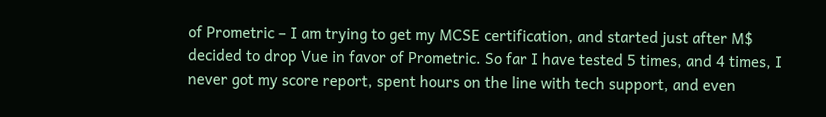of Prometric – I am trying to get my MCSE certification, and started just after M$ decided to drop Vue in favor of Prometric. So far I have tested 5 times, and 4 times, I never got my score report, spent hours on the line with tech support, and even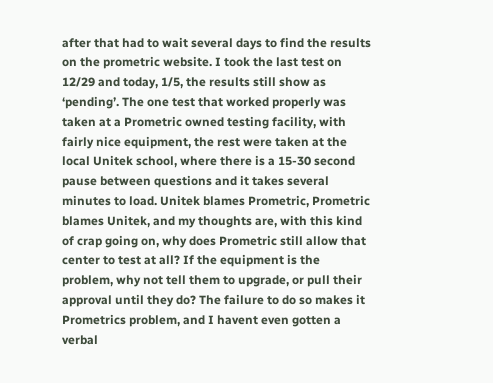after that had to wait several days to find the results on the prometric website. I took the last test on 12/29 and today, 1/5, the results still show as ‘pending’. The one test that worked properly was taken at a Prometric owned testing facility, with fairly nice equipment, the rest were taken at the local Unitek school, where there is a 15-30 second pause between questions and it takes several minutes to load. Unitek blames Prometric, Prometric blames Unitek, and my thoughts are, with this kind of crap going on, why does Prometric still allow that center to test at all? If the equipment is the problem, why not tell them to upgrade, or pull their approval until they do? The failure to do so makes it Prometrics problem, and I havent even gotten a verbal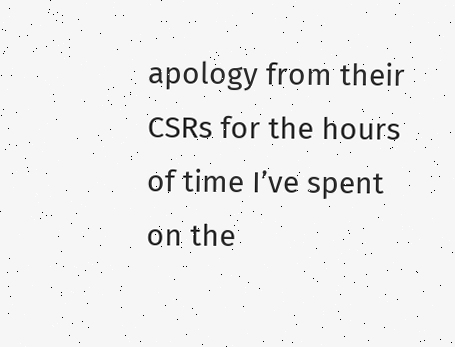apology from their CSRs for the hours of time I’ve spent on the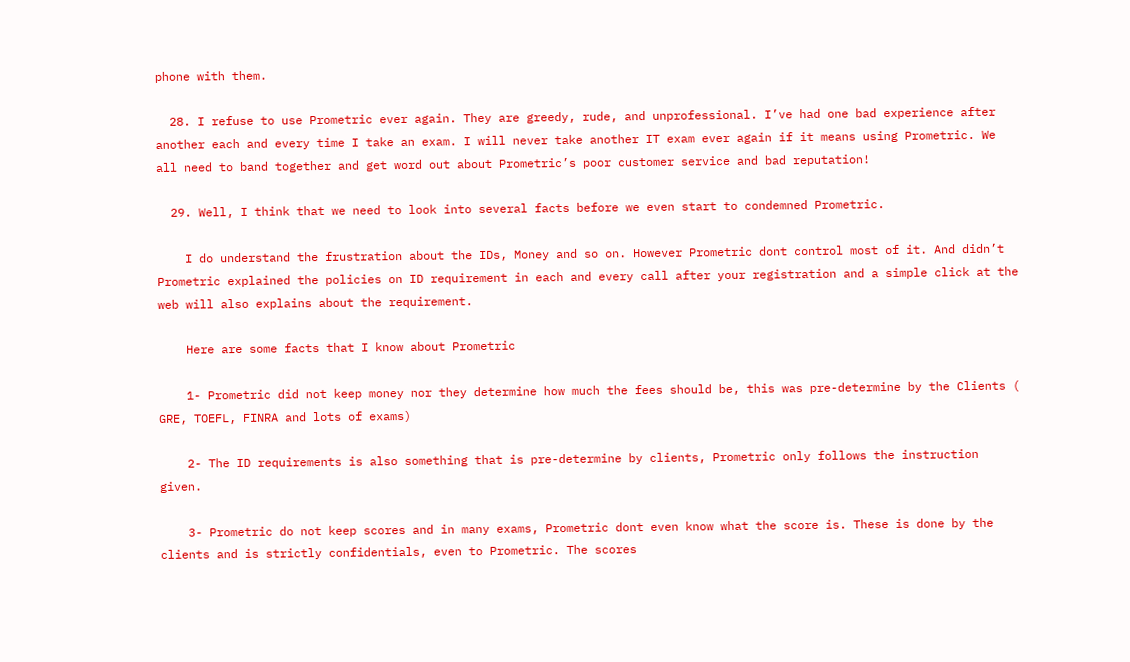phone with them.

  28. I refuse to use Prometric ever again. They are greedy, rude, and unprofessional. I’ve had one bad experience after another each and every time I take an exam. I will never take another IT exam ever again if it means using Prometric. We all need to band together and get word out about Prometric’s poor customer service and bad reputation!

  29. Well, I think that we need to look into several facts before we even start to condemned Prometric.

    I do understand the frustration about the IDs, Money and so on. However Prometric dont control most of it. And didn’t Prometric explained the policies on ID requirement in each and every call after your registration and a simple click at the web will also explains about the requirement.

    Here are some facts that I know about Prometric

    1- Prometric did not keep money nor they determine how much the fees should be, this was pre-determine by the Clients ( GRE, TOEFL, FINRA and lots of exams)

    2- The ID requirements is also something that is pre-determine by clients, Prometric only follows the instruction given.

    3- Prometric do not keep scores and in many exams, Prometric dont even know what the score is. These is done by the clients and is strictly confidentials, even to Prometric. The scores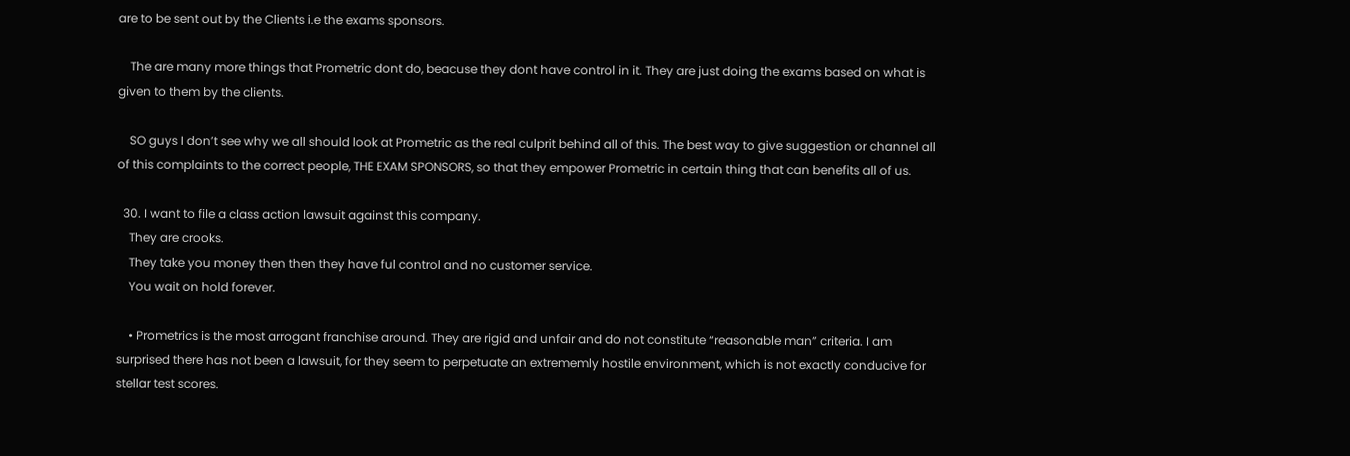are to be sent out by the Clients i.e the exams sponsors.

    The are many more things that Prometric dont do, beacuse they dont have control in it. They are just doing the exams based on what is given to them by the clients.

    SO guys I don’t see why we all should look at Prometric as the real culprit behind all of this. The best way to give suggestion or channel all of this complaints to the correct people, THE EXAM SPONSORS, so that they empower Prometric in certain thing that can benefits all of us.

  30. I want to file a class action lawsuit against this company.
    They are crooks.
    They take you money then then they have ful control and no customer service.
    You wait on hold forever.

    • Prometrics is the most arrogant franchise around. They are rigid and unfair and do not constitute “reasonable man” criteria. I am surprised there has not been a lawsuit, for they seem to perpetuate an extrememly hostile environment, which is not exactly conducive for stellar test scores.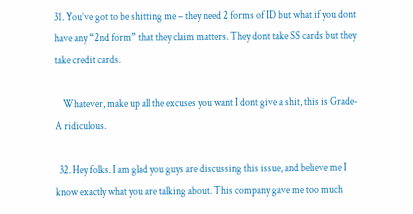31. You’ve got to be shitting me – they need 2 forms of ID but what if you dont have any “2nd form” that they claim matters. They dont take SS cards but they take credit cards.

    Whatever, make up all the excuses you want I dont give a shit, this is Grade-A ridiculous.

  32. Hey folks. I am glad you guys are discussing this issue, and believe me I know exactly what you are talking about. This company gave me too much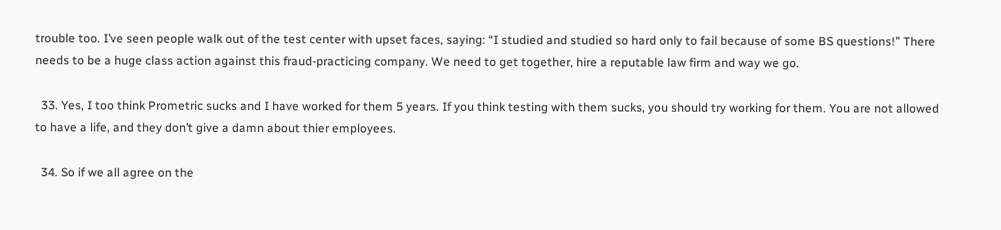trouble too. I’ve seen people walk out of the test center with upset faces, saying: “I studied and studied so hard only to fail because of some BS questions!” There needs to be a huge class action against this fraud-practicing company. We need to get together, hire a reputable law firm and way we go.

  33. Yes, I too think Prometric sucks and I have worked for them 5 years. If you think testing with them sucks, you should try working for them. You are not allowed to have a life, and they don’t give a damn about thier employees.

  34. So if we all agree on the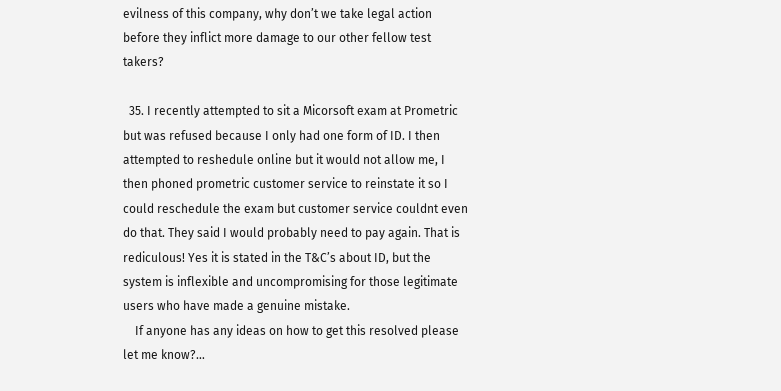evilness of this company, why don’t we take legal action before they inflict more damage to our other fellow test takers?

  35. I recently attempted to sit a Micorsoft exam at Prometric but was refused because I only had one form of ID. I then attempted to reshedule online but it would not allow me, I then phoned prometric customer service to reinstate it so I could reschedule the exam but customer service couldnt even do that. They said I would probably need to pay again. That is rediculous! Yes it is stated in the T&C’s about ID, but the system is inflexible and uncompromising for those legitimate users who have made a genuine mistake.
    If anyone has any ideas on how to get this resolved please let me know?…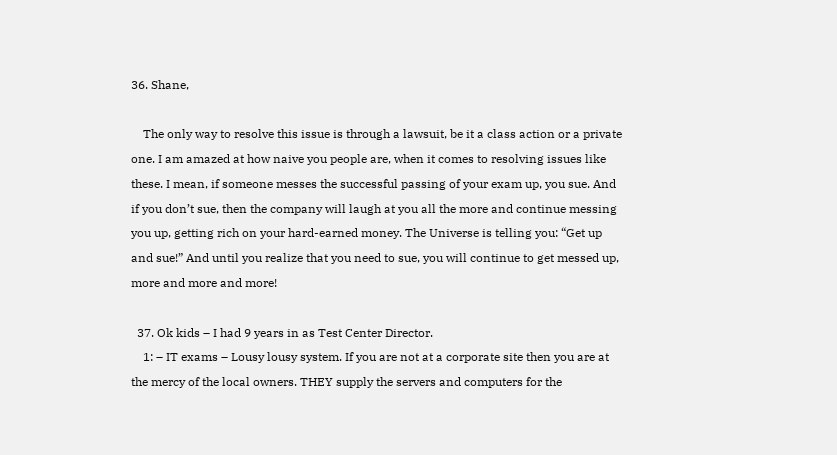36. Shane,

    The only way to resolve this issue is through a lawsuit, be it a class action or a private one. I am amazed at how naive you people are, when it comes to resolving issues like these. I mean, if someone messes the successful passing of your exam up, you sue. And if you don’t sue, then the company will laugh at you all the more and continue messing you up, getting rich on your hard-earned money. The Universe is telling you: “Get up and sue!” And until you realize that you need to sue, you will continue to get messed up, more and more and more!

  37. Ok kids – I had 9 years in as Test Center Director.
    1: – IT exams – Lousy lousy system. If you are not at a corporate site then you are at the mercy of the local owners. THEY supply the servers and computers for the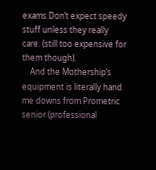exams.Don’t expect speedy stuff unless they really care. (still too expensive for them though).
    And the Mothership’s equipment is literally hand me downs from Prometric senior (professional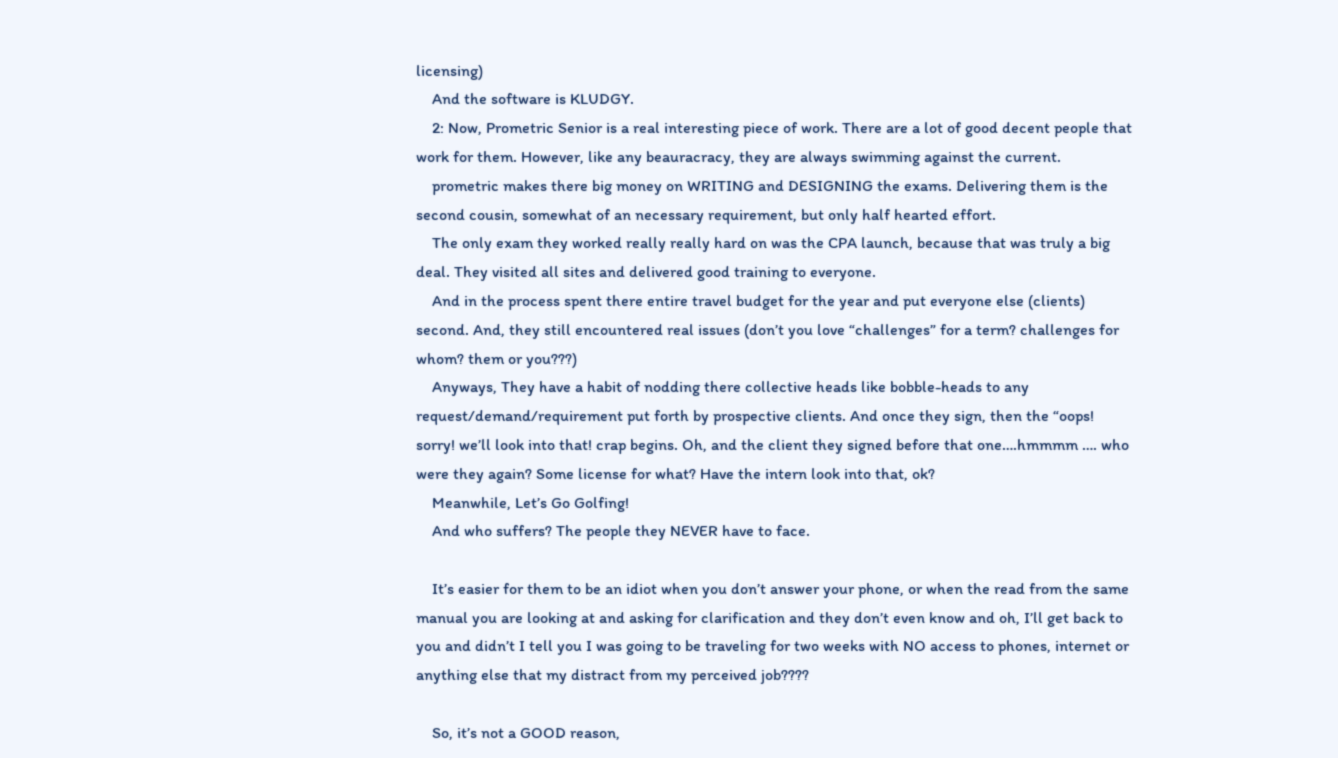licensing)
    And the software is KLUDGY.
    2: Now, Prometric Senior is a real interesting piece of work. There are a lot of good decent people that work for them. However, like any beauracracy, they are always swimming against the current.
    prometric makes there big money on WRITING and DESIGNING the exams. Delivering them is the second cousin, somewhat of an necessary requirement, but only half hearted effort.
    The only exam they worked really really hard on was the CPA launch, because that was truly a big deal. They visited all sites and delivered good training to everyone.
    And in the process spent there entire travel budget for the year and put everyone else (clients) second. And, they still encountered real issues (don’t you love “challenges” for a term? challenges for whom? them or you???)
    Anyways, They have a habit of nodding there collective heads like bobble-heads to any request/demand/requirement put forth by prospective clients. And once they sign, then the “oops! sorry! we’ll look into that! crap begins. Oh, and the client they signed before that one….hmmmm …. who were they again? Some license for what? Have the intern look into that, ok?
    Meanwhile, Let’s Go Golfing!
    And who suffers? The people they NEVER have to face.

    It’s easier for them to be an idiot when you don’t answer your phone, or when the read from the same manual you are looking at and asking for clarification and they don’t even know and oh, I’ll get back to you and didn’t I tell you I was going to be traveling for two weeks with NO access to phones, internet or anything else that my distract from my perceived job????

    So, it’s not a GOOD reason,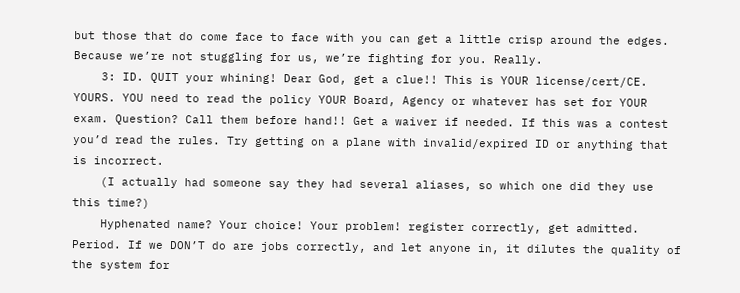but those that do come face to face with you can get a little crisp around the edges. Because we’re not stuggling for us, we’re fighting for you. Really.
    3: ID. QUIT your whining! Dear God, get a clue!! This is YOUR license/cert/CE. YOURS. YOU need to read the policy YOUR Board, Agency or whatever has set for YOUR exam. Question? Call them before hand!! Get a waiver if needed. If this was a contest you’d read the rules. Try getting on a plane with invalid/expired ID or anything that is incorrect.
    (I actually had someone say they had several aliases, so which one did they use this time?)
    Hyphenated name? Your choice! Your problem! register correctly, get admitted. Period. If we DON’T do are jobs correctly, and let anyone in, it dilutes the quality of the system for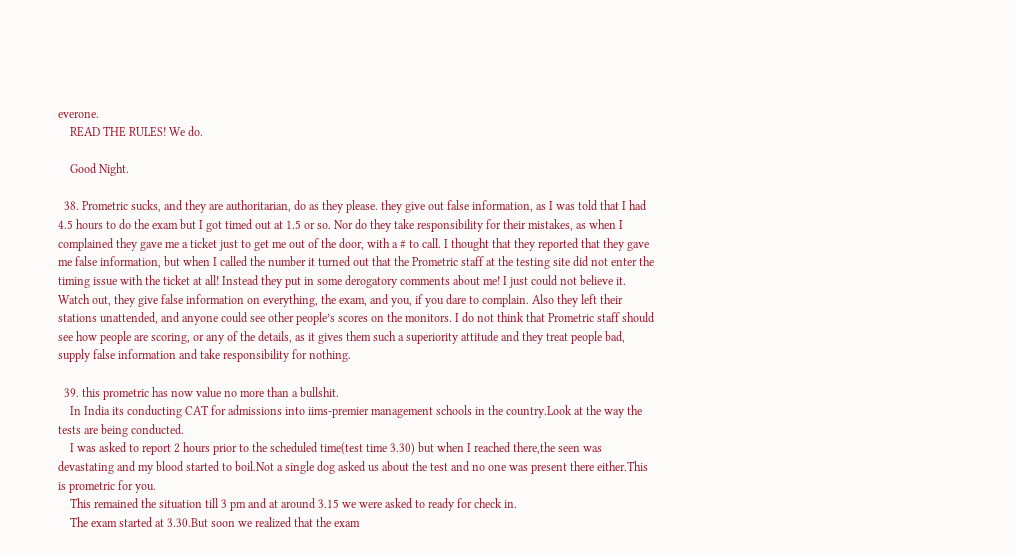everone.
    READ THE RULES! We do.

    Good Night.

  38. Prometric sucks, and they are authoritarian, do as they please. they give out false information, as I was told that I had 4.5 hours to do the exam but I got timed out at 1.5 or so. Nor do they take responsibility for their mistakes, as when I complained they gave me a ticket just to get me out of the door, with a # to call. I thought that they reported that they gave me false information, but when I called the number it turned out that the Prometric staff at the testing site did not enter the timing issue with the ticket at all! Instead they put in some derogatory comments about me! I just could not believe it. Watch out, they give false information on everything, the exam, and you, if you dare to complain. Also they left their stations unattended, and anyone could see other people’s scores on the monitors. I do not think that Prometric staff should see how people are scoring, or any of the details, as it gives them such a superiority attitude and they treat people bad, supply false information and take responsibility for nothing.

  39. this prometric has now value no more than a bullshit.
    In India its conducting CAT for admissions into iims-premier management schools in the country.Look at the way the tests are being conducted.
    I was asked to report 2 hours prior to the scheduled time(test time 3.30) but when I reached there,the seen was devastating and my blood started to boil.Not a single dog asked us about the test and no one was present there either.This is prometric for you.
    This remained the situation till 3 pm and at around 3.15 we were asked to ready for check in.
    The exam started at 3.30.But soon we realized that the exam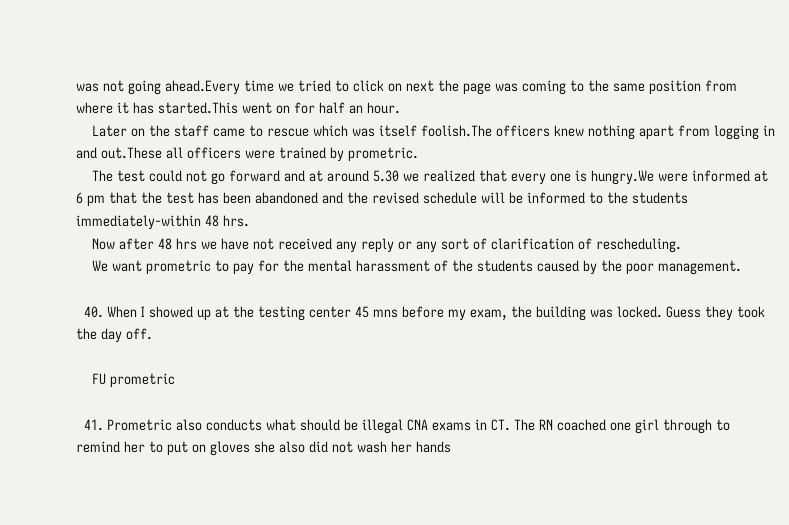was not going ahead.Every time we tried to click on next the page was coming to the same position from where it has started.This went on for half an hour.
    Later on the staff came to rescue which was itself foolish.The officers knew nothing apart from logging in and out.These all officers were trained by prometric.
    The test could not go forward and at around 5.30 we realized that every one is hungry.We were informed at 6 pm that the test has been abandoned and the revised schedule will be informed to the students immediately-within 48 hrs.
    Now after 48 hrs we have not received any reply or any sort of clarification of rescheduling.
    We want prometric to pay for the mental harassment of the students caused by the poor management.

  40. When I showed up at the testing center 45 mns before my exam, the building was locked. Guess they took the day off.

    FU prometric

  41. Prometric also conducts what should be illegal CNA exams in CT. The RN coached one girl through to remind her to put on gloves she also did not wash her hands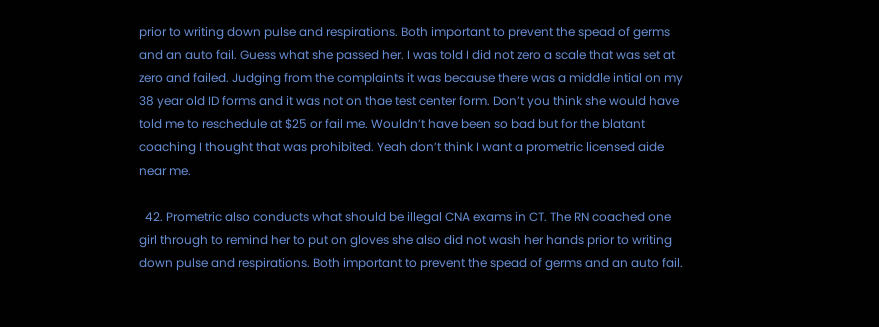prior to writing down pulse and respirations. Both important to prevent the spead of germs and an auto fail. Guess what she passed her. I was told I did not zero a scale that was set at zero and failed. Judging from the complaints it was because there was a middle intial on my 38 year old ID forms and it was not on thae test center form. Don’t you think she would have told me to reschedule at $25 or fail me. Wouldn’t have been so bad but for the blatant coaching I thought that was prohibited. Yeah don’t think I want a prometric licensed aide near me.

  42. Prometric also conducts what should be illegal CNA exams in CT. The RN coached one girl through to remind her to put on gloves she also did not wash her hands prior to writing down pulse and respirations. Both important to prevent the spead of germs and an auto fail.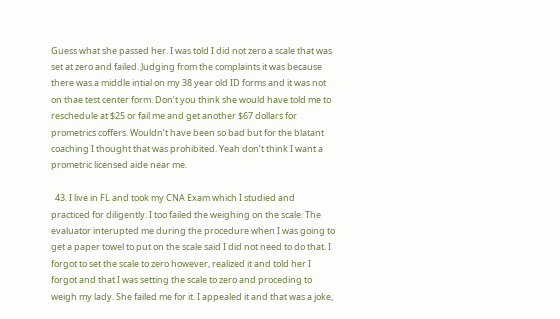Guess what she passed her. I was told I did not zero a scale that was set at zero and failed. Judging from the complaints it was because there was a middle intial on my 38 year old ID forms and it was not on thae test center form. Don’t you think she would have told me to reschedule at $25 or fail me and get another $67 dollars for prometrics coffers. Wouldn’t have been so bad but for the blatant coaching I thought that was prohibited. Yeah don’t think I want a prometric licensed aide near me.

  43. I live in FL and took my CNA Exam which I studied and practiced for diligently. I too failed the weighing on the scale. The evaluator interupted me during the procedure when I was going to get a paper towel to put on the scale said I did not need to do that. I forgot to set the scale to zero however, realized it and told her I forgot and that I was setting the scale to zero and proceding to weigh my lady. She failed me for it. I appealed it and that was a joke,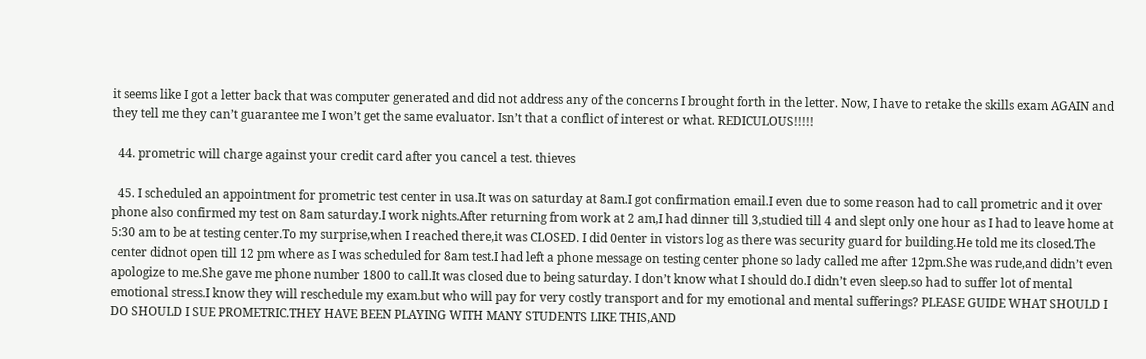it seems like I got a letter back that was computer generated and did not address any of the concerns I brought forth in the letter. Now, I have to retake the skills exam AGAIN and they tell me they can’t guarantee me I won’t get the same evaluator. Isn’t that a conflict of interest or what. REDICULOUS!!!!!

  44. prometric will charge against your credit card after you cancel a test. thieves

  45. I scheduled an appointment for prometric test center in usa.It was on saturday at 8am.I got confirmation email.I even due to some reason had to call prometric and it over phone also confirmed my test on 8am saturday.I work nights.After returning from work at 2 am,I had dinner till 3,studied till 4 and slept only one hour as I had to leave home at 5:30 am to be at testing center.To my surprise,when I reached there,it was CLOSED. I did 0enter in vistors log as there was security guard for building.He told me its closed.The center didnot open till 12 pm where as I was scheduled for 8am test.I had left a phone message on testing center phone so lady called me after 12pm.She was rude,and didn’t even apologize to me.She gave me phone number 1800 to call.It was closed due to being saturday. I don’t know what I should do.I didn’t even sleep.so had to suffer lot of mental emotional stress.I know they will reschedule my exam.but who will pay for very costly transport and for my emotional and mental sufferings? PLEASE GUIDE WHAT SHOULD I DO SHOULD I SUE PROMETRIC.THEY HAVE BEEN PLAYING WITH MANY STUDENTS LIKE THIS,AND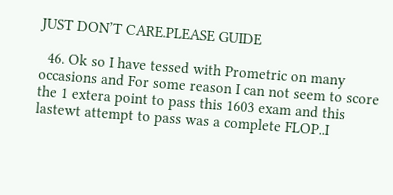JUST DON’T CARE.PLEASE GUIDE

  46. Ok so I have tessed with Prometric on many occasions and For some reason I can not seem to score the 1 extera point to pass this 1603 exam and this lastewt attempt to pass was a complete FLOP..I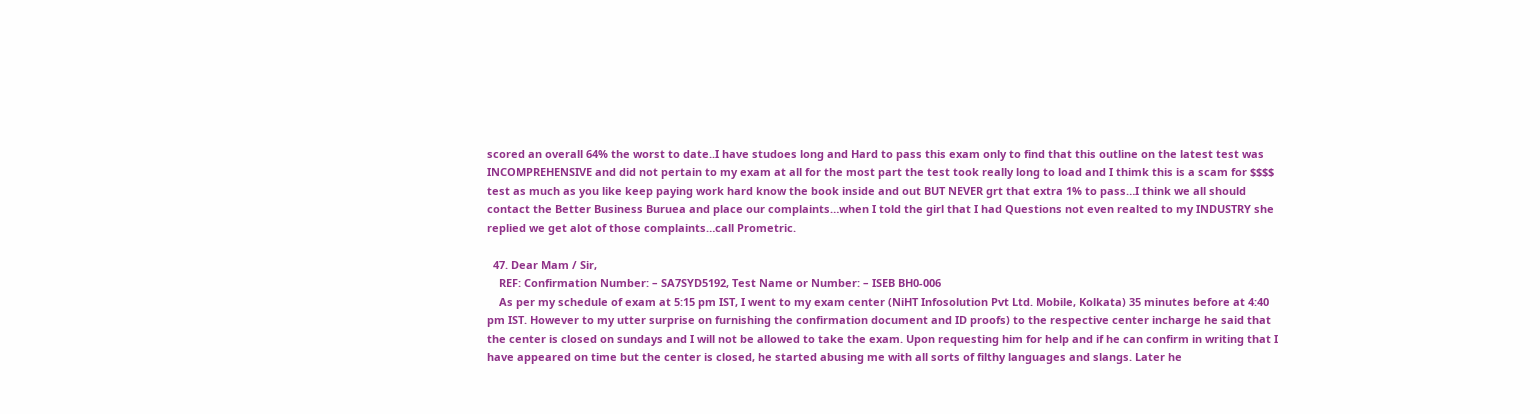scored an overall 64% the worst to date..I have studoes long and Hard to pass this exam only to find that this outline on the latest test was INCOMPREHENSIVE and did not pertain to my exam at all for the most part the test took really long to load and I thimk this is a scam for $$$$ test as much as you like keep paying work hard know the book inside and out BUT NEVER grt that extra 1% to pass…I think we all should contact the Better Business Buruea and place our complaints…when I told the girl that I had Questions not even realted to my INDUSTRY she replied we get alot of those complaints…call Prometric.

  47. Dear Mam / Sir,
    REF: Confirmation Number: – SA7SYD5192, Test Name or Number: – ISEB BH0-006
    As per my schedule of exam at 5:15 pm IST, I went to my exam center (NiHT Infosolution Pvt Ltd. Mobile, Kolkata) 35 minutes before at 4:40 pm IST. However to my utter surprise on furnishing the confirmation document and ID proofs) to the respective center incharge he said that the center is closed on sundays and I will not be allowed to take the exam. Upon requesting him for help and if he can confirm in writing that I have appeared on time but the center is closed, he started abusing me with all sorts of filthy languages and slangs. Later he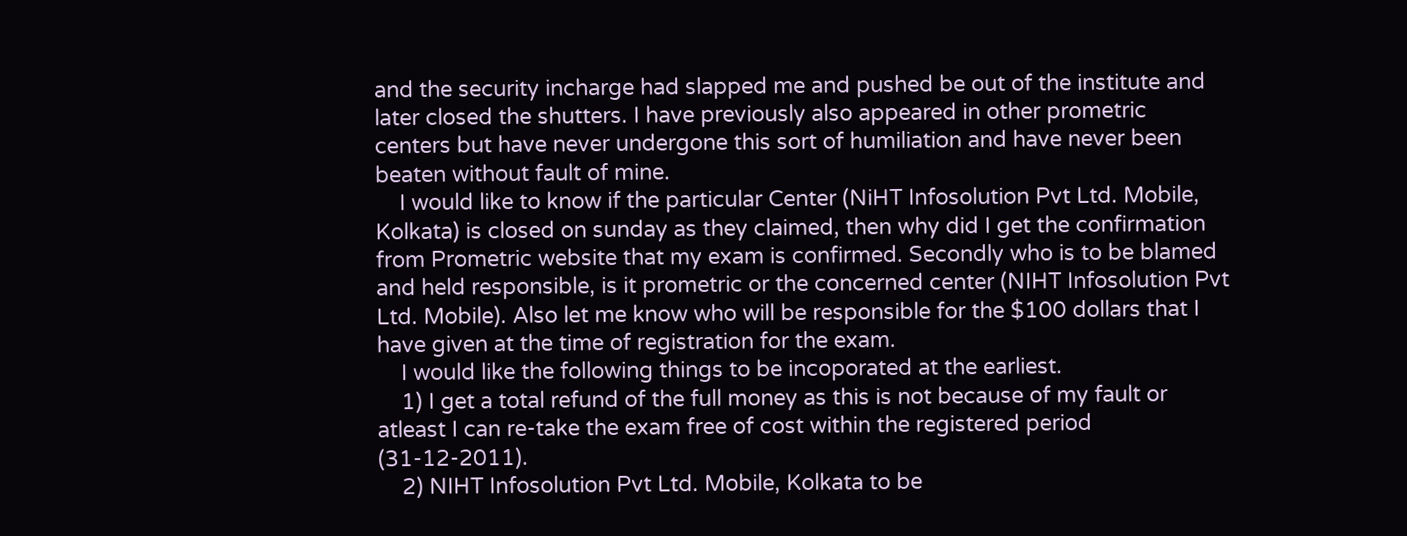and the security incharge had slapped me and pushed be out of the institute and later closed the shutters. I have previously also appeared in other prometric centers but have never undergone this sort of humiliation and have never been beaten without fault of mine.
    I would like to know if the particular Center (NiHT Infosolution Pvt Ltd. Mobile, Kolkata) is closed on sunday as they claimed, then why did I get the confirmation from Prometric website that my exam is confirmed. Secondly who is to be blamed and held responsible, is it prometric or the concerned center (NIHT Infosolution Pvt Ltd. Mobile). Also let me know who will be responsible for the $100 dollars that I have given at the time of registration for the exam.
    I would like the following things to be incoporated at the earliest.
    1) I get a total refund of the full money as this is not because of my fault or atleast I can re-take the exam free of cost within the registered period (31-12-2011).
    2) NIHT Infosolution Pvt Ltd. Mobile, Kolkata to be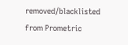removed/blacklisted from Prometric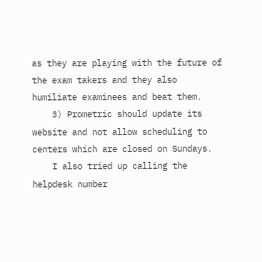as they are playing with the future of the exam takers and they also humiliate examinees and beat them.
    3) Prometric should update its website and not allow scheduling to centers which are closed on Sundays.
    I also tried up calling the helpdesk number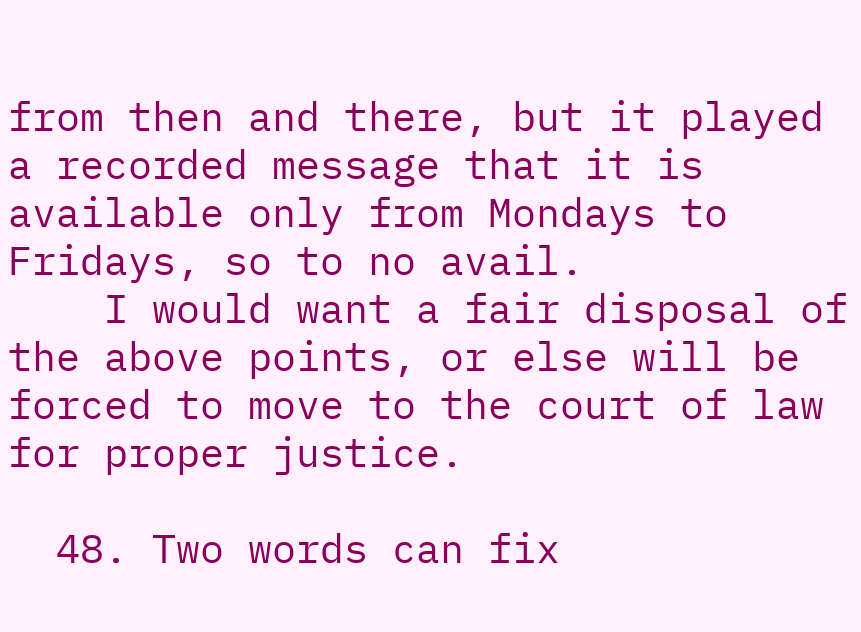from then and there, but it played a recorded message that it is available only from Mondays to Fridays, so to no avail.
    I would want a fair disposal of the above points, or else will be forced to move to the court of law for proper justice.

  48. Two words can fix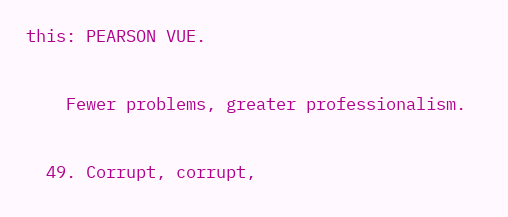this: PEARSON VUE.

    Fewer problems, greater professionalism.

  49. Corrupt, corrupt,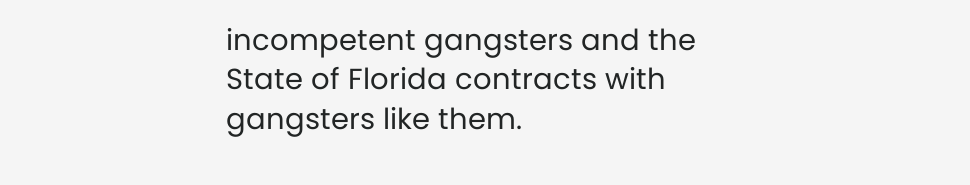incompetent gangsters and the State of Florida contracts with gangsters like them.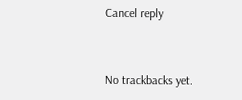Cancel reply


No trackbacks yet.